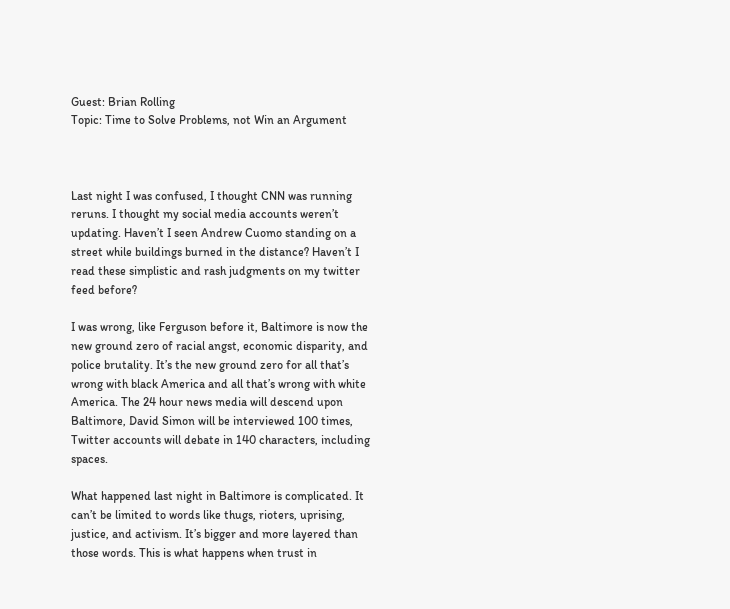Guest: Brian Rolling
Topic: Time to Solve Problems, not Win an Argument



Last night I was confused, I thought CNN was running reruns. I thought my social media accounts weren’t updating. Haven’t I seen Andrew Cuomo standing on a street while buildings burned in the distance? Haven’t I read these simplistic and rash judgments on my twitter feed before?

I was wrong, like Ferguson before it, Baltimore is now the new ground zero of racial angst, economic disparity, and police brutality. It’s the new ground zero for all that’s wrong with black America and all that’s wrong with white America. The 24 hour news media will descend upon Baltimore, David Simon will be interviewed 100 times, Twitter accounts will debate in 140 characters, including spaces.

What happened last night in Baltimore is complicated. It can’t be limited to words like thugs, rioters, uprising, justice, and activism. It’s bigger and more layered than those words. This is what happens when trust in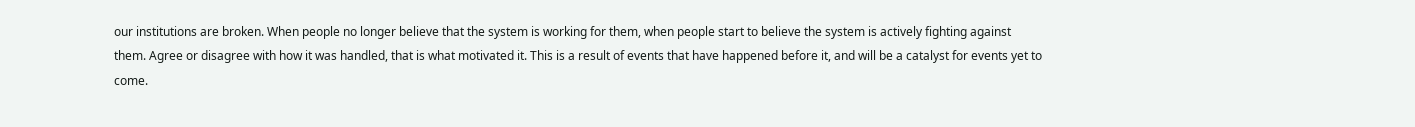our institutions are broken. When people no longer believe that the system is working for them, when people start to believe the system is actively fighting against them. Agree or disagree with how it was handled, that is what motivated it. This is a result of events that have happened before it, and will be a catalyst for events yet to come.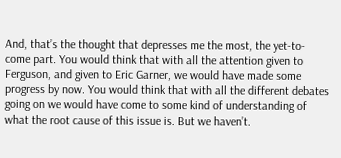And, that’s the thought that depresses me the most, the yet-to-come part. You would think that with all the attention given to Ferguson, and given to Eric Garner, we would have made some progress by now. You would think that with all the different debates going on we would have come to some kind of understanding of what the root cause of this issue is. But we haven’t.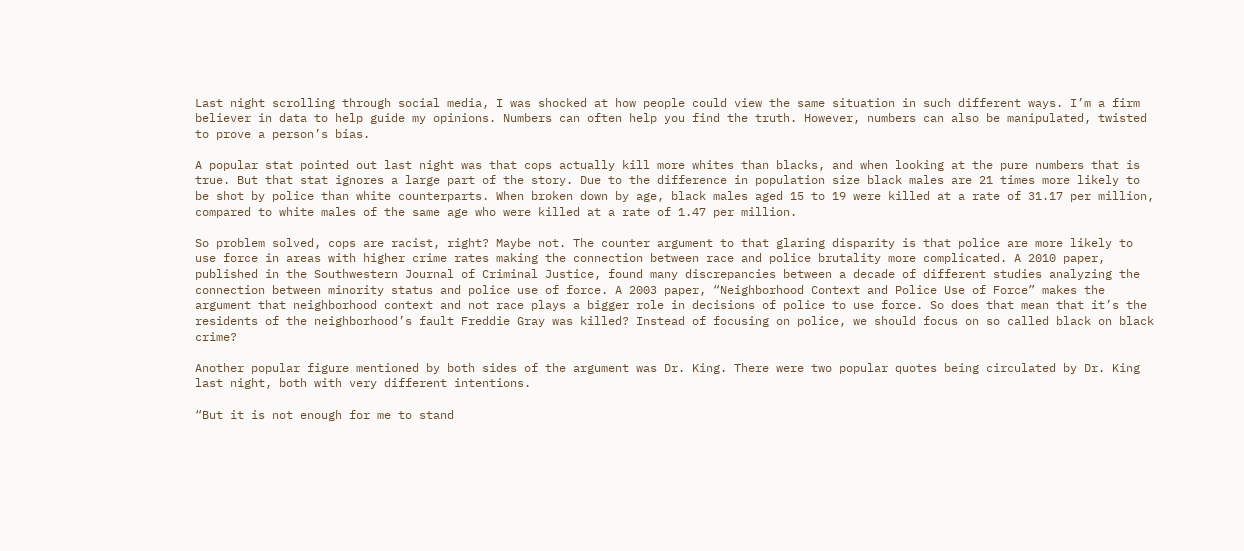Last night scrolling through social media, I was shocked at how people could view the same situation in such different ways. I’m a firm believer in data to help guide my opinions. Numbers can often help you find the truth. However, numbers can also be manipulated, twisted to prove a person’s bias.

A popular stat pointed out last night was that cops actually kill more whites than blacks, and when looking at the pure numbers that is true. But that stat ignores a large part of the story. Due to the difference in population size black males are 21 times more likely to be shot by police than white counterparts. When broken down by age, black males aged 15 to 19 were killed at a rate of 31.17 per million, compared to white males of the same age who were killed at a rate of 1.47 per million.

So problem solved, cops are racist, right? Maybe not. The counter argument to that glaring disparity is that police are more likely to use force in areas with higher crime rates making the connection between race and police brutality more complicated. A 2010 paper, published in the Southwestern Journal of Criminal Justice, found many discrepancies between a decade of different studies analyzing the connection between minority status and police use of force. A 2003 paper, “Neighborhood Context and Police Use of Force” makes the argument that neighborhood context and not race plays a bigger role in decisions of police to use force. So does that mean that it’s the residents of the neighborhood’s fault Freddie Gray was killed? Instead of focusing on police, we should focus on so called black on black crime?

Another popular figure mentioned by both sides of the argument was Dr. King. There were two popular quotes being circulated by Dr. King last night, both with very different intentions.

“But it is not enough for me to stand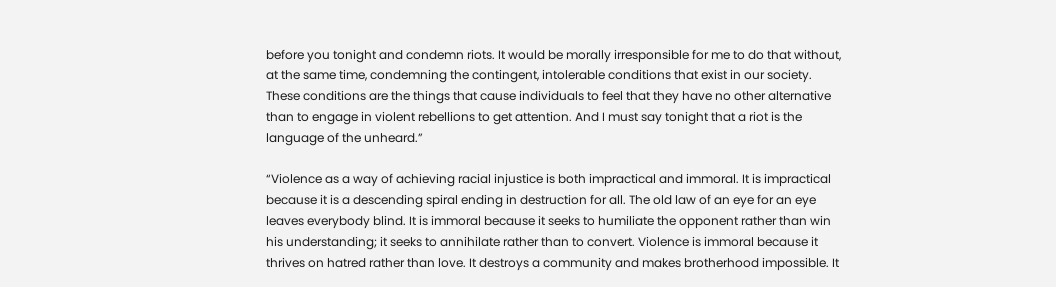before you tonight and condemn riots. It would be morally irresponsible for me to do that without, at the same time, condemning the contingent, intolerable conditions that exist in our society. These conditions are the things that cause individuals to feel that they have no other alternative than to engage in violent rebellions to get attention. And I must say tonight that a riot is the language of the unheard.”

“Violence as a way of achieving racial injustice is both impractical and immoral. It is impractical because it is a descending spiral ending in destruction for all. The old law of an eye for an eye leaves everybody blind. It is immoral because it seeks to humiliate the opponent rather than win his understanding; it seeks to annihilate rather than to convert. Violence is immoral because it thrives on hatred rather than love. It destroys a community and makes brotherhood impossible. It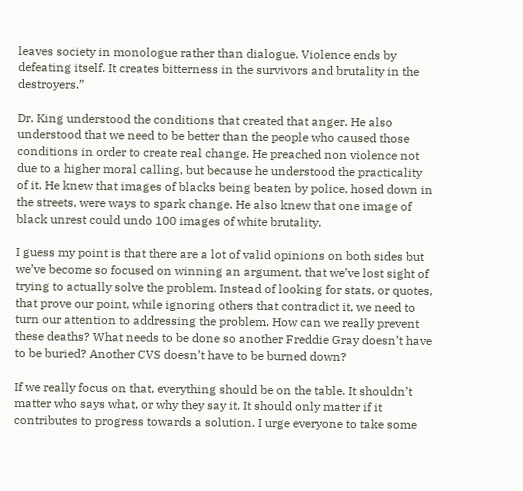leaves society in monologue rather than dialogue. Violence ends by defeating itself. It creates bitterness in the survivors and brutality in the destroyers.”

Dr. King understood the conditions that created that anger. He also understood that we need to be better than the people who caused those conditions in order to create real change. He preached non violence not due to a higher moral calling, but because he understood the practicality of it. He knew that images of blacks being beaten by police, hosed down in the streets, were ways to spark change. He also knew that one image of black unrest could undo 100 images of white brutality.

I guess my point is that there are a lot of valid opinions on both sides but we’ve become so focused on winning an argument, that we’ve lost sight of trying to actually solve the problem. Instead of looking for stats, or quotes, that prove our point, while ignoring others that contradict it, we need to turn our attention to addressing the problem. How can we really prevent these deaths? What needs to be done so another Freddie Gray doesn’t have to be buried? Another CVS doesn’t have to be burned down?

If we really focus on that, everything should be on the table. It shouldn’t matter who says what, or why they say it. It should only matter if it contributes to progress towards a solution. I urge everyone to take some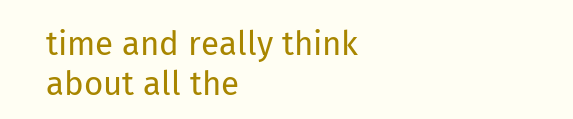time and really think about all the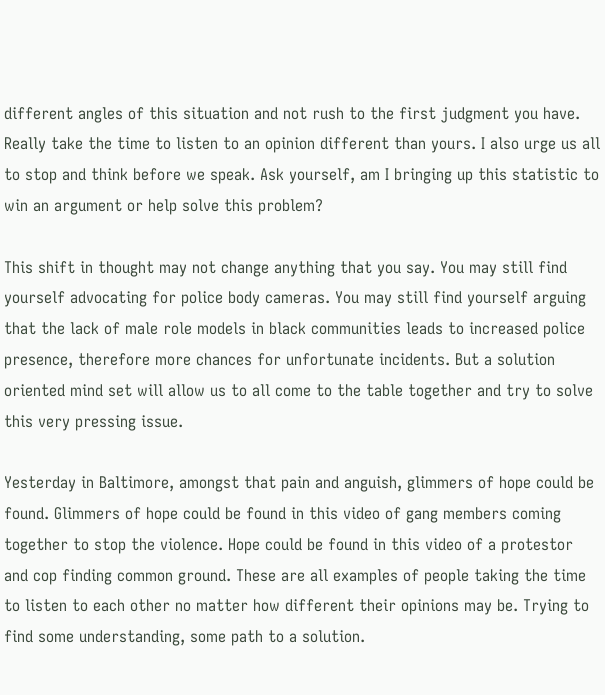different angles of this situation and not rush to the first judgment you have. Really take the time to listen to an opinion different than yours. I also urge us all to stop and think before we speak. Ask yourself, am I bringing up this statistic to win an argument or help solve this problem?

This shift in thought may not change anything that you say. You may still find yourself advocating for police body cameras. You may still find yourself arguing that the lack of male role models in black communities leads to increased police presence, therefore more chances for unfortunate incidents. But a solution oriented mind set will allow us to all come to the table together and try to solve this very pressing issue.

Yesterday in Baltimore, amongst that pain and anguish, glimmers of hope could be found. Glimmers of hope could be found in this video of gang members coming together to stop the violence. Hope could be found in this video of a protestor and cop finding common ground. These are all examples of people taking the time to listen to each other no matter how different their opinions may be. Trying to find some understanding, some path to a solution.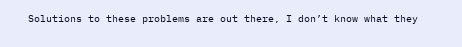Solutions to these problems are out there, I don’t know what they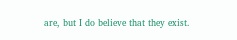are, but I do believe that they exist.